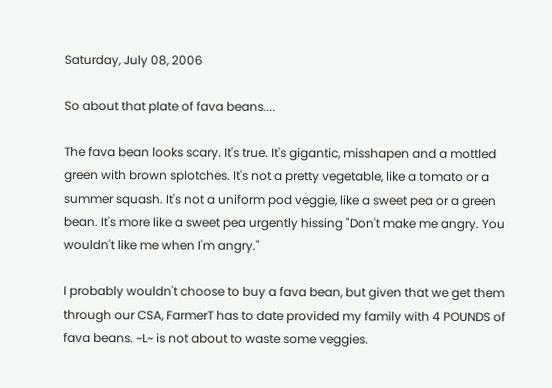Saturday, July 08, 2006

So about that plate of fava beans....

The fava bean looks scary. It's true. It's gigantic, misshapen and a mottled green with brown splotches. It's not a pretty vegetable, like a tomato or a summer squash. It's not a uniform pod veggie, like a sweet pea or a green bean. It's more like a sweet pea urgently hissing "Don't make me angry. You wouldn't like me when I'm angry."

I probably wouldn't choose to buy a fava bean, but given that we get them through our CSA, FarmerT has to date provided my family with 4 POUNDS of fava beans. ~L~ is not about to waste some veggies.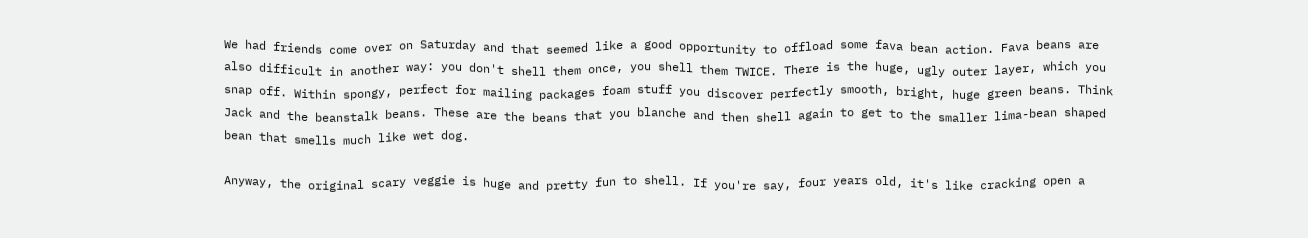We had friends come over on Saturday and that seemed like a good opportunity to offload some fava bean action. Fava beans are also difficult in another way: you don't shell them once, you shell them TWICE. There is the huge, ugly outer layer, which you snap off. Within spongy, perfect for mailing packages foam stuff you discover perfectly smooth, bright, huge green beans. Think Jack and the beanstalk beans. These are the beans that you blanche and then shell again to get to the smaller lima-bean shaped bean that smells much like wet dog.

Anyway, the original scary veggie is huge and pretty fun to shell. If you're say, four years old, it's like cracking open a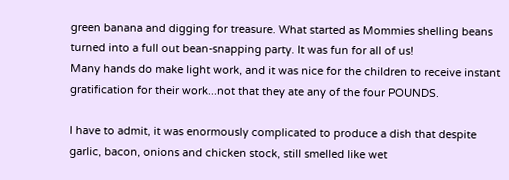green banana and digging for treasure. What started as Mommies shelling beans turned into a full out bean-snapping party. It was fun for all of us!
Many hands do make light work, and it was nice for the children to receive instant gratification for their work...not that they ate any of the four POUNDS.

I have to admit, it was enormously complicated to produce a dish that despite garlic, bacon, onions and chicken stock, still smelled like wet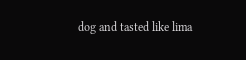dog and tasted like lima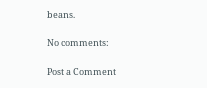beans.

No comments:

Post a Comment